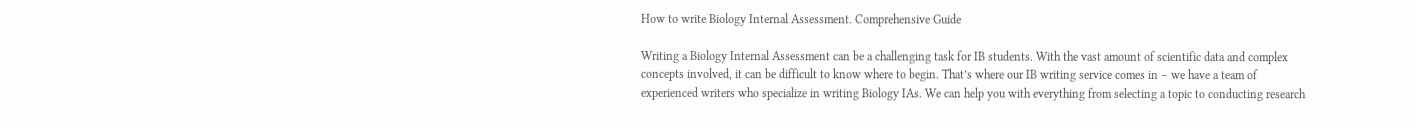How to write Biology Internal Assessment. Comprehensive Guide

Writing a Biology Internal Assessment can be a challenging task for IB students. With the vast amount of scientific data and complex concepts involved, it can be difficult to know where to begin. That’s where our IB writing service comes in – we have a team of experienced writers who specialize in writing Biology IAs. We can help you with everything from selecting a topic to conducting research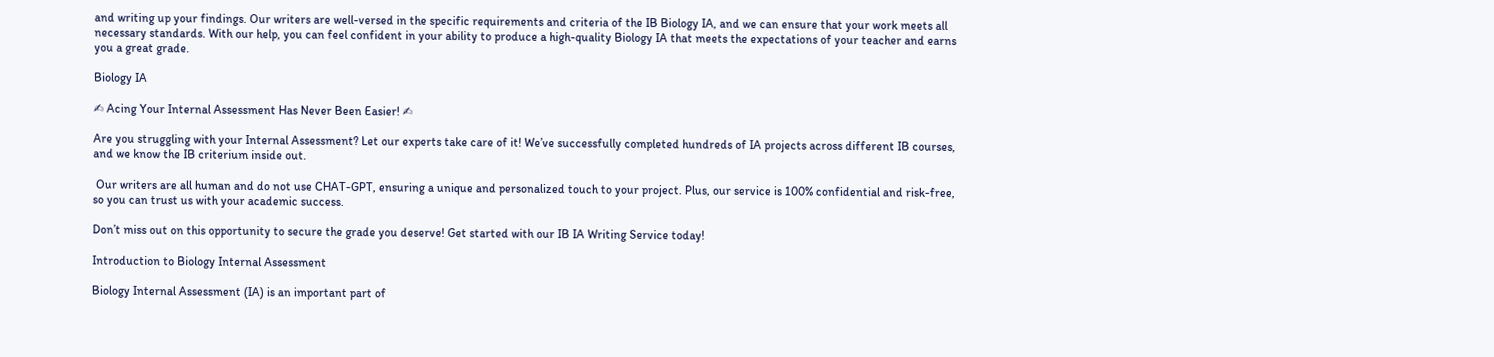and writing up your findings. Our writers are well-versed in the specific requirements and criteria of the IB Biology IA, and we can ensure that your work meets all necessary standards. With our help, you can feel confident in your ability to produce a high-quality Biology IA that meets the expectations of your teacher and earns you a great grade.

Biology IA

✍ Acing Your Internal Assessment Has Never Been Easier! ✍

Are you struggling with your Internal Assessment? Let our experts take care of it! We’ve successfully completed hundreds of IA projects across different IB courses, and we know the IB criterium inside out.

 Our writers are all human and do not use CHAT-GPT, ensuring a unique and personalized touch to your project. Plus, our service is 100% confidential and risk-free, so you can trust us with your academic success.

Don’t miss out on this opportunity to secure the grade you deserve! Get started with our IB IA Writing Service today!

Introduction to Biology Internal Assessment

Biology Internal Assessment (IA) is an important part of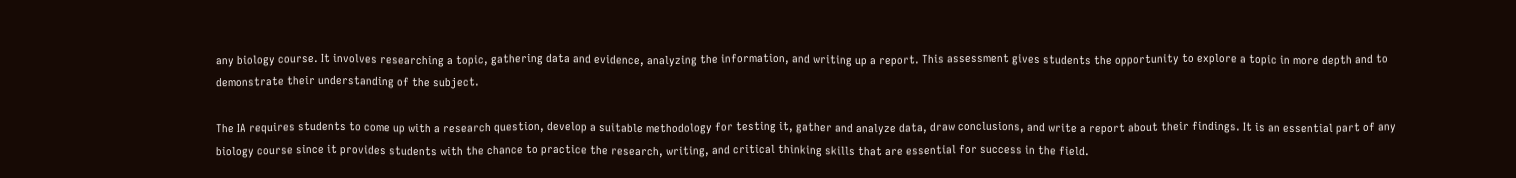any biology course. It involves researching a topic, gathering data and evidence, analyzing the information, and writing up a report. This assessment gives students the opportunity to explore a topic in more depth and to demonstrate their understanding of the subject.

The IA requires students to come up with a research question, develop a suitable methodology for testing it, gather and analyze data, draw conclusions, and write a report about their findings. It is an essential part of any biology course since it provides students with the chance to practice the research, writing, and critical thinking skills that are essential for success in the field.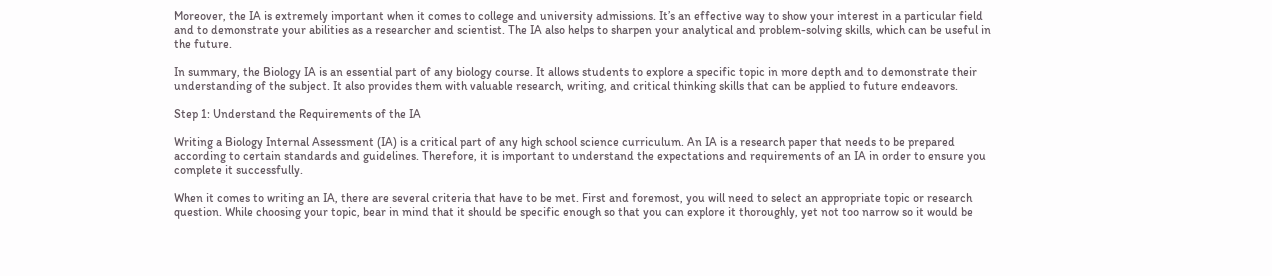Moreover, the IA is extremely important when it comes to college and university admissions. It’s an effective way to show your interest in a particular field and to demonstrate your abilities as a researcher and scientist. The IA also helps to sharpen your analytical and problem-solving skills, which can be useful in the future.

In summary, the Biology IA is an essential part of any biology course. It allows students to explore a specific topic in more depth and to demonstrate their understanding of the subject. It also provides them with valuable research, writing, and critical thinking skills that can be applied to future endeavors.

Step 1: Understand the Requirements of the IA

Writing a Biology Internal Assessment (IA) is a critical part of any high school science curriculum. An IA is a research paper that needs to be prepared according to certain standards and guidelines. Therefore, it is important to understand the expectations and requirements of an IA in order to ensure you complete it successfully.

When it comes to writing an IA, there are several criteria that have to be met. First and foremost, you will need to select an appropriate topic or research question. While choosing your topic, bear in mind that it should be specific enough so that you can explore it thoroughly, yet not too narrow so it would be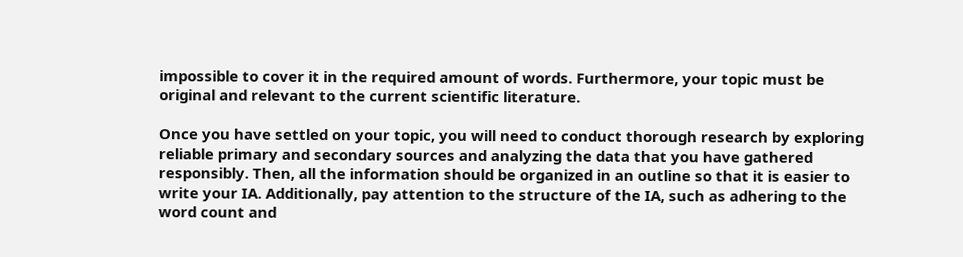impossible to cover it in the required amount of words. Furthermore, your topic must be original and relevant to the current scientific literature.

Once you have settled on your topic, you will need to conduct thorough research by exploring reliable primary and secondary sources and analyzing the data that you have gathered responsibly. Then, all the information should be organized in an outline so that it is easier to write your IA. Additionally, pay attention to the structure of the IA, such as adhering to the word count and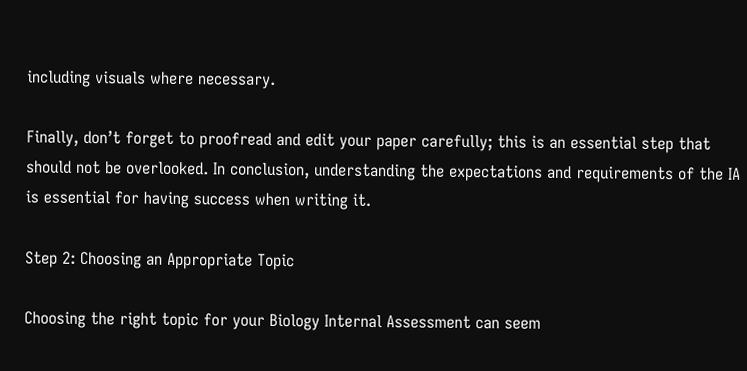including visuals where necessary.

Finally, don’t forget to proofread and edit your paper carefully; this is an essential step that should not be overlooked. In conclusion, understanding the expectations and requirements of the IA is essential for having success when writing it.

Step 2: Choosing an Appropriate Topic

Choosing the right topic for your Biology Internal Assessment can seem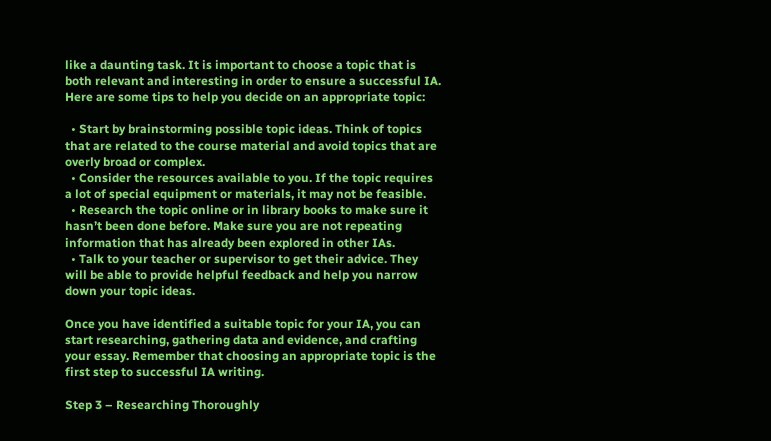like a daunting task. It is important to choose a topic that is both relevant and interesting in order to ensure a successful IA. Here are some tips to help you decide on an appropriate topic:

  • Start by brainstorming possible topic ideas. Think of topics that are related to the course material and avoid topics that are overly broad or complex.
  • Consider the resources available to you. If the topic requires a lot of special equipment or materials, it may not be feasible.
  • Research the topic online or in library books to make sure it hasn’t been done before. Make sure you are not repeating information that has already been explored in other IAs.
  • Talk to your teacher or supervisor to get their advice. They will be able to provide helpful feedback and help you narrow down your topic ideas.

Once you have identified a suitable topic for your IA, you can start researching, gathering data and evidence, and crafting your essay. Remember that choosing an appropriate topic is the first step to successful IA writing.

Step 3 – Researching Thoroughly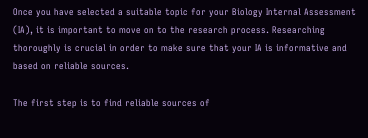Once you have selected a suitable topic for your Biology Internal Assessment (IA), it is important to move on to the research process. Researching thoroughly is crucial in order to make sure that your IA is informative and based on reliable sources.

The first step is to find reliable sources of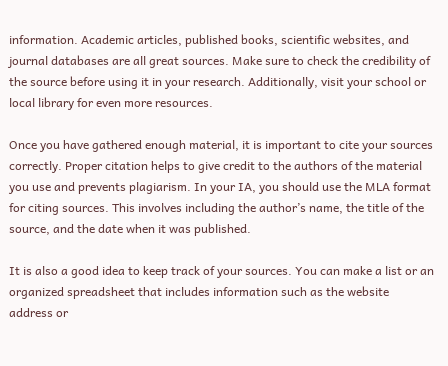information. Academic articles, published books, scientific websites, and journal databases are all great sources. Make sure to check the credibility of the source before using it in your research. Additionally, visit your school or local library for even more resources.

Once you have gathered enough material, it is important to cite your sources correctly. Proper citation helps to give credit to the authors of the material you use and prevents plagiarism. In your IA, you should use the MLA format for citing sources. This involves including the author’s name, the title of the source, and the date when it was published.

It is also a good idea to keep track of your sources. You can make a list or an organized spreadsheet that includes information such as the website address or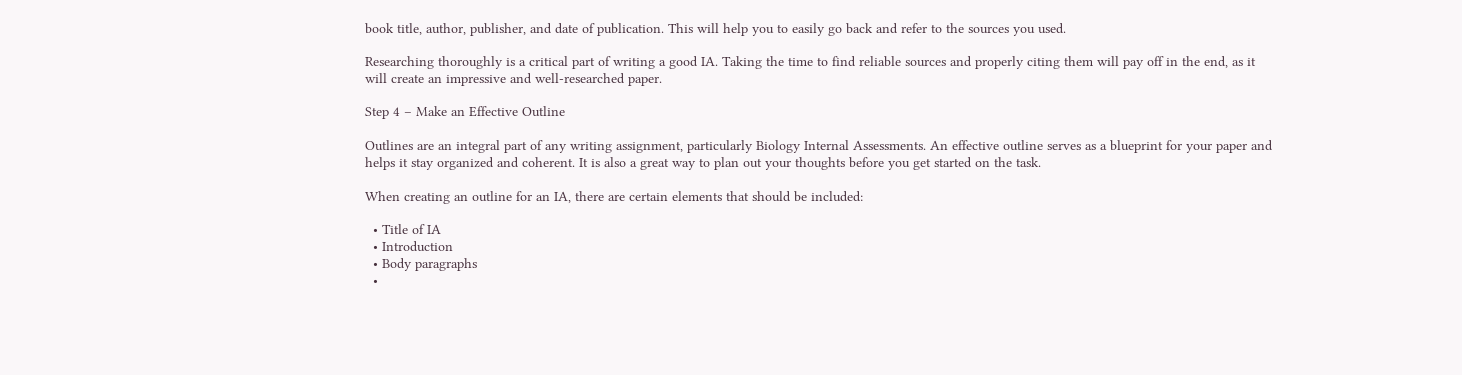book title, author, publisher, and date of publication. This will help you to easily go back and refer to the sources you used.

Researching thoroughly is a critical part of writing a good IA. Taking the time to find reliable sources and properly citing them will pay off in the end, as it will create an impressive and well-researched paper.

Step 4 – Make an Effective Outline

Outlines are an integral part of any writing assignment, particularly Biology Internal Assessments. An effective outline serves as a blueprint for your paper and helps it stay organized and coherent. It is also a great way to plan out your thoughts before you get started on the task.

When creating an outline for an IA, there are certain elements that should be included:

  • Title of IA
  • Introduction
  • Body paragraphs
  •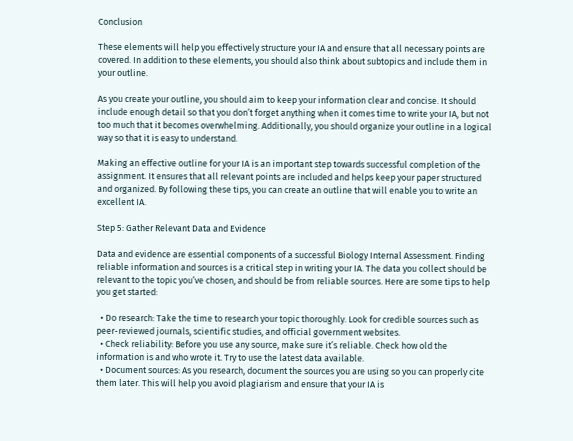Conclusion

These elements will help you effectively structure your IA and ensure that all necessary points are covered. In addition to these elements, you should also think about subtopics and include them in your outline.

As you create your outline, you should aim to keep your information clear and concise. It should include enough detail so that you don’t forget anything when it comes time to write your IA, but not too much that it becomes overwhelming. Additionally, you should organize your outline in a logical way so that it is easy to understand.

Making an effective outline for your IA is an important step towards successful completion of the assignment. It ensures that all relevant points are included and helps keep your paper structured and organized. By following these tips, you can create an outline that will enable you to write an excellent IA.

Step 5: Gather Relevant Data and Evidence

Data and evidence are essential components of a successful Biology Internal Assessment. Finding reliable information and sources is a critical step in writing your IA. The data you collect should be relevant to the topic you’ve chosen, and should be from reliable sources. Here are some tips to help you get started:

  • Do research: Take the time to research your topic thoroughly. Look for credible sources such as peer-reviewed journals, scientific studies, and official government websites.
  • Check reliability: Before you use any source, make sure it’s reliable. Check how old the information is and who wrote it. Try to use the latest data available.
  • Document sources: As you research, document the sources you are using so you can properly cite them later. This will help you avoid plagiarism and ensure that your IA is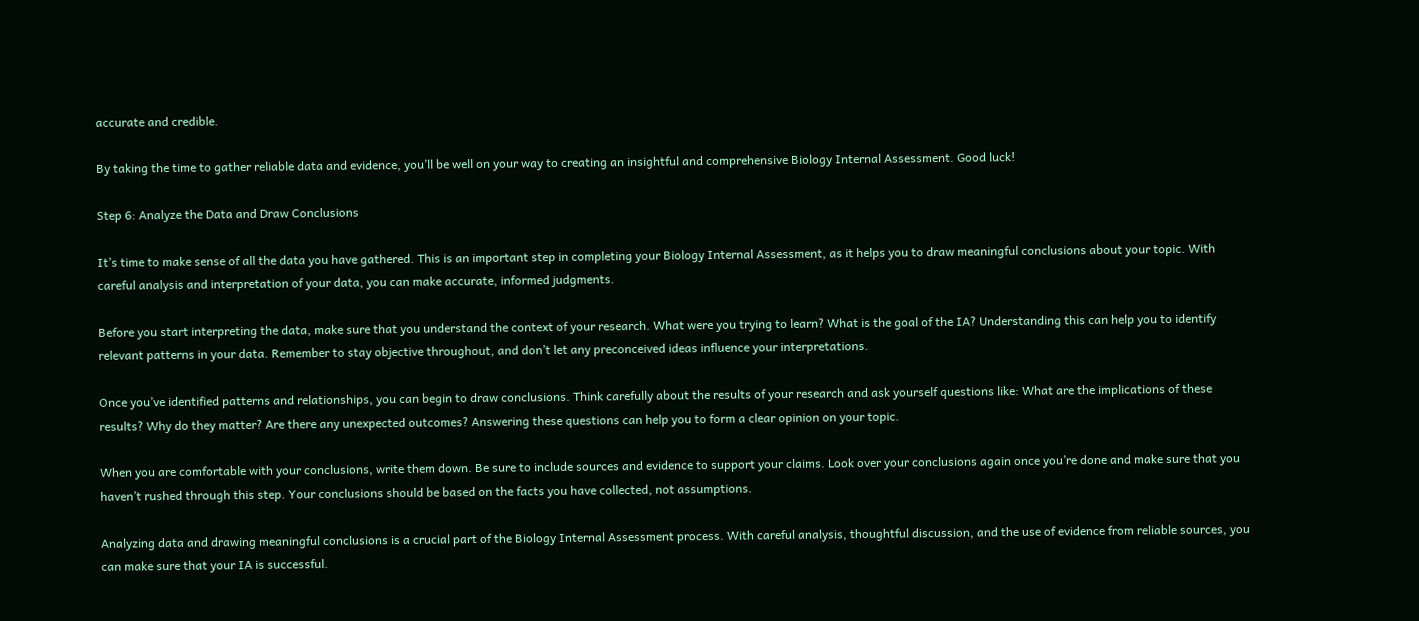accurate and credible.

By taking the time to gather reliable data and evidence, you’ll be well on your way to creating an insightful and comprehensive Biology Internal Assessment. Good luck!

Step 6: Analyze the Data and Draw Conclusions

It’s time to make sense of all the data you have gathered. This is an important step in completing your Biology Internal Assessment, as it helps you to draw meaningful conclusions about your topic. With careful analysis and interpretation of your data, you can make accurate, informed judgments.

Before you start interpreting the data, make sure that you understand the context of your research. What were you trying to learn? What is the goal of the IA? Understanding this can help you to identify relevant patterns in your data. Remember to stay objective throughout, and don’t let any preconceived ideas influence your interpretations.

Once you’ve identified patterns and relationships, you can begin to draw conclusions. Think carefully about the results of your research and ask yourself questions like: What are the implications of these results? Why do they matter? Are there any unexpected outcomes? Answering these questions can help you to form a clear opinion on your topic.

When you are comfortable with your conclusions, write them down. Be sure to include sources and evidence to support your claims. Look over your conclusions again once you’re done and make sure that you haven’t rushed through this step. Your conclusions should be based on the facts you have collected, not assumptions.

Analyzing data and drawing meaningful conclusions is a crucial part of the Biology Internal Assessment process. With careful analysis, thoughtful discussion, and the use of evidence from reliable sources, you can make sure that your IA is successful.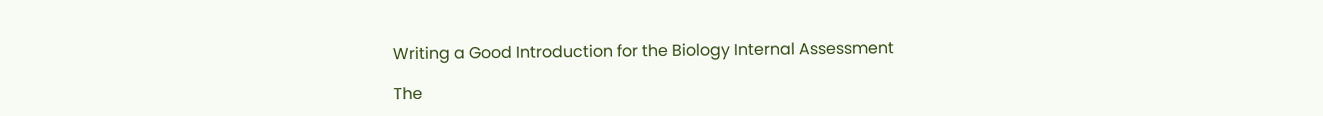Writing a Good Introduction for the Biology Internal Assessment

The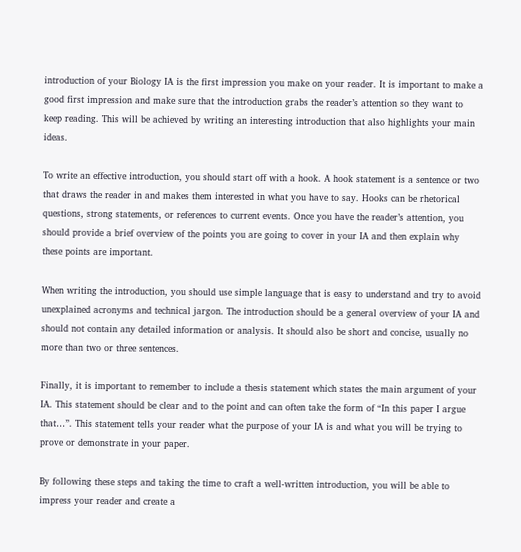introduction of your Biology IA is the first impression you make on your reader. It is important to make a good first impression and make sure that the introduction grabs the reader’s attention so they want to keep reading. This will be achieved by writing an interesting introduction that also highlights your main ideas.

To write an effective introduction, you should start off with a hook. A hook statement is a sentence or two that draws the reader in and makes them interested in what you have to say. Hooks can be rhetorical questions, strong statements, or references to current events. Once you have the reader’s attention, you should provide a brief overview of the points you are going to cover in your IA and then explain why these points are important.

When writing the introduction, you should use simple language that is easy to understand and try to avoid unexplained acronyms and technical jargon. The introduction should be a general overview of your IA and should not contain any detailed information or analysis. It should also be short and concise, usually no more than two or three sentences.

Finally, it is important to remember to include a thesis statement which states the main argument of your IA. This statement should be clear and to the point and can often take the form of “In this paper I argue that…”. This statement tells your reader what the purpose of your IA is and what you will be trying to prove or demonstrate in your paper.

By following these steps and taking the time to craft a well-written introduction, you will be able to impress your reader and create a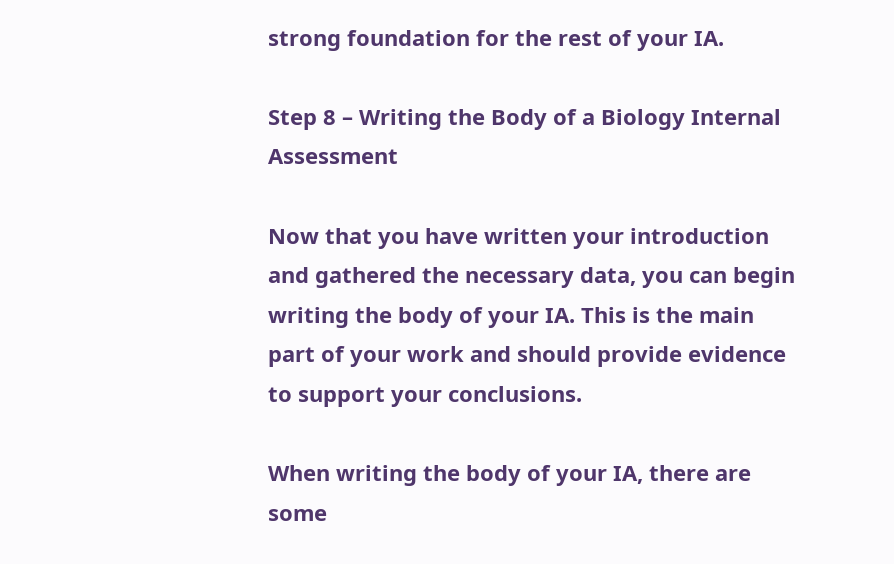strong foundation for the rest of your IA.

Step 8 – Writing the Body of a Biology Internal Assessment

Now that you have written your introduction and gathered the necessary data, you can begin writing the body of your IA. This is the main part of your work and should provide evidence to support your conclusions.

When writing the body of your IA, there are some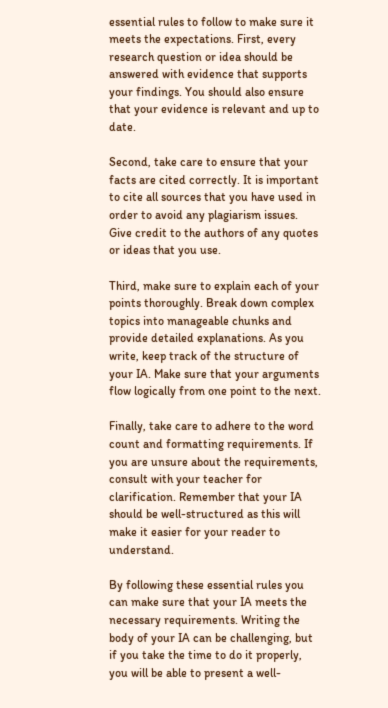essential rules to follow to make sure it meets the expectations. First, every research question or idea should be answered with evidence that supports your findings. You should also ensure that your evidence is relevant and up to date.

Second, take care to ensure that your facts are cited correctly. It is important to cite all sources that you have used in order to avoid any plagiarism issues. Give credit to the authors of any quotes or ideas that you use.

Third, make sure to explain each of your points thoroughly. Break down complex topics into manageable chunks and provide detailed explanations. As you write, keep track of the structure of your IA. Make sure that your arguments flow logically from one point to the next.

Finally, take care to adhere to the word count and formatting requirements. If you are unsure about the requirements, consult with your teacher for clarification. Remember that your IA should be well-structured as this will make it easier for your reader to understand.

By following these essential rules you can make sure that your IA meets the necessary requirements. Writing the body of your IA can be challenging, but if you take the time to do it properly, you will be able to present a well-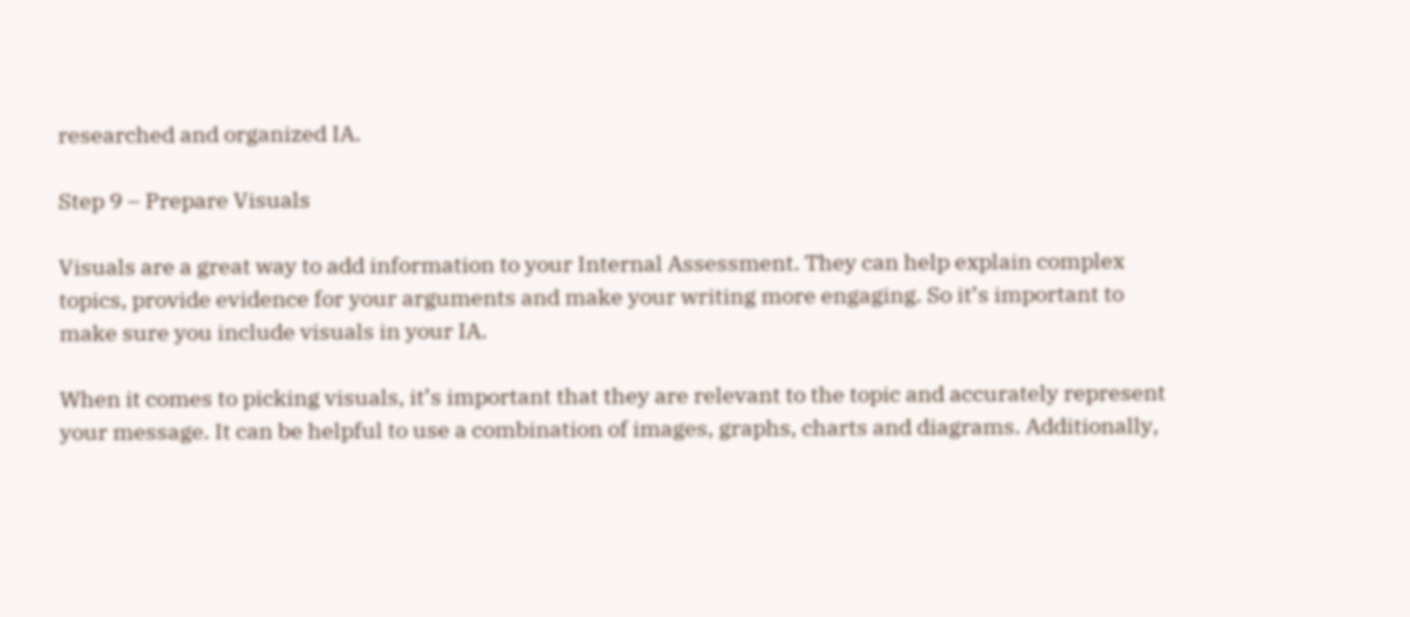researched and organized IA.

Step 9 – Prepare Visuals

Visuals are a great way to add information to your Internal Assessment. They can help explain complex topics, provide evidence for your arguments and make your writing more engaging. So it’s important to make sure you include visuals in your IA.

When it comes to picking visuals, it’s important that they are relevant to the topic and accurately represent your message. It can be helpful to use a combination of images, graphs, charts and diagrams. Additionally,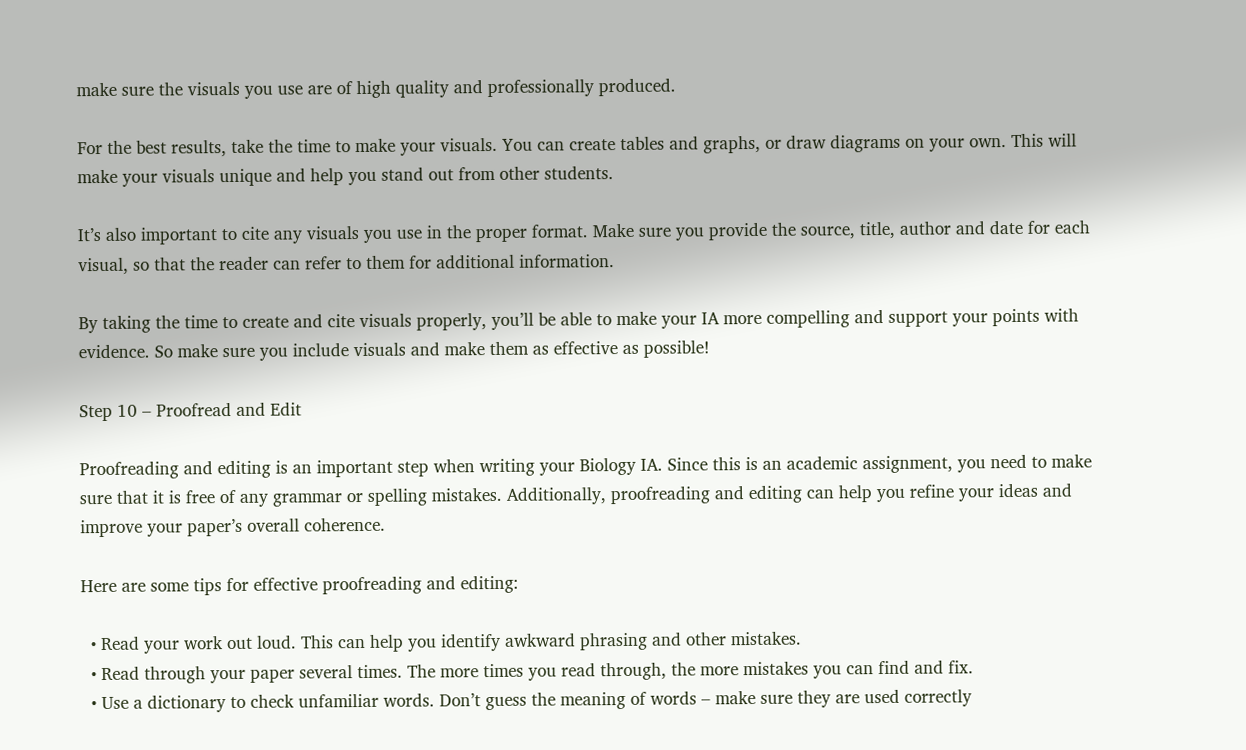make sure the visuals you use are of high quality and professionally produced.

For the best results, take the time to make your visuals. You can create tables and graphs, or draw diagrams on your own. This will make your visuals unique and help you stand out from other students.

It’s also important to cite any visuals you use in the proper format. Make sure you provide the source, title, author and date for each visual, so that the reader can refer to them for additional information.

By taking the time to create and cite visuals properly, you’ll be able to make your IA more compelling and support your points with evidence. So make sure you include visuals and make them as effective as possible!

Step 10 – Proofread and Edit

Proofreading and editing is an important step when writing your Biology IA. Since this is an academic assignment, you need to make sure that it is free of any grammar or spelling mistakes. Additionally, proofreading and editing can help you refine your ideas and improve your paper’s overall coherence.

Here are some tips for effective proofreading and editing:

  • Read your work out loud. This can help you identify awkward phrasing and other mistakes.
  • Read through your paper several times. The more times you read through, the more mistakes you can find and fix.
  • Use a dictionary to check unfamiliar words. Don’t guess the meaning of words – make sure they are used correctly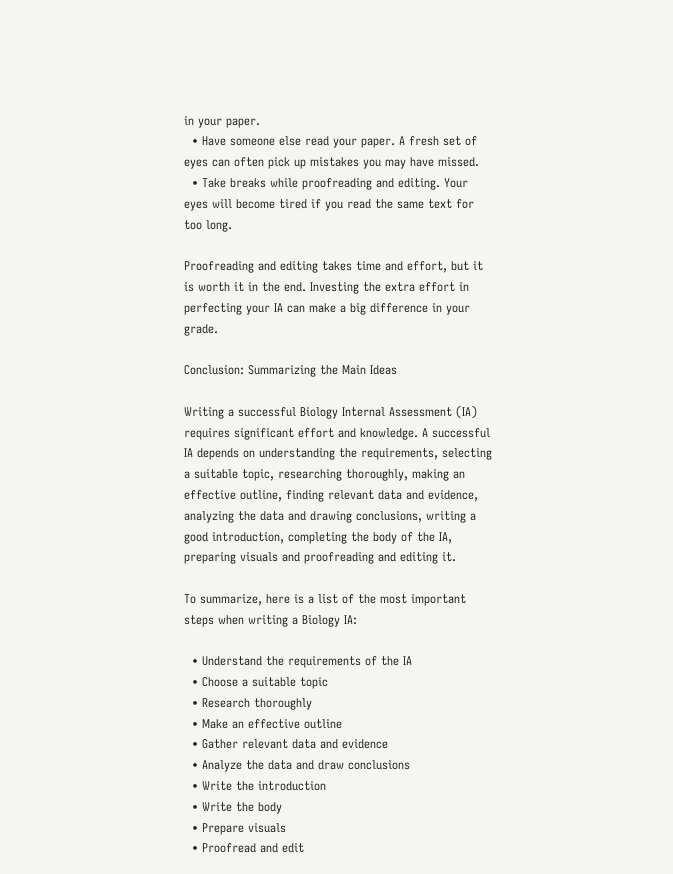in your paper.
  • Have someone else read your paper. A fresh set of eyes can often pick up mistakes you may have missed.
  • Take breaks while proofreading and editing. Your eyes will become tired if you read the same text for too long.

Proofreading and editing takes time and effort, but it is worth it in the end. Investing the extra effort in perfecting your IA can make a big difference in your grade.

Conclusion: Summarizing the Main Ideas

Writing a successful Biology Internal Assessment (IA) requires significant effort and knowledge. A successful IA depends on understanding the requirements, selecting a suitable topic, researching thoroughly, making an effective outline, finding relevant data and evidence, analyzing the data and drawing conclusions, writing a good introduction, completing the body of the IA, preparing visuals and proofreading and editing it.

To summarize, here is a list of the most important steps when writing a Biology IA:

  • Understand the requirements of the IA
  • Choose a suitable topic
  • Research thoroughly
  • Make an effective outline
  • Gather relevant data and evidence
  • Analyze the data and draw conclusions
  • Write the introduction
  • Write the body
  • Prepare visuals
  • Proofread and edit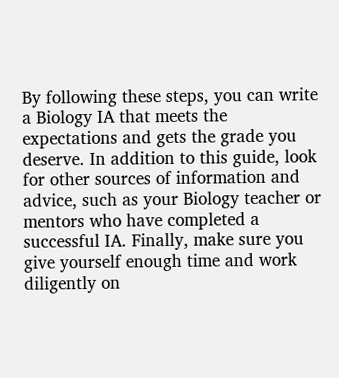By following these steps, you can write a Biology IA that meets the expectations and gets the grade you deserve. In addition to this guide, look for other sources of information and advice, such as your Biology teacher or mentors who have completed a successful IA. Finally, make sure you give yourself enough time and work diligently on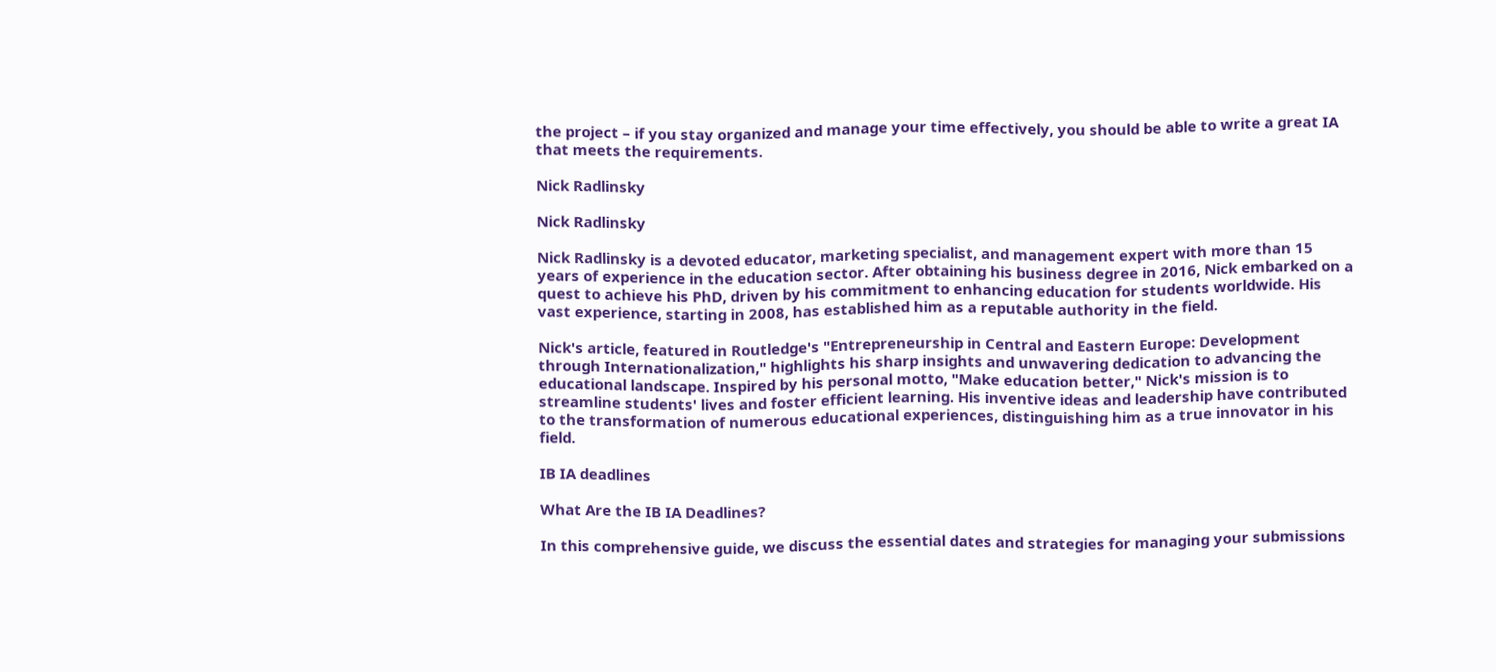the project – if you stay organized and manage your time effectively, you should be able to write a great IA that meets the requirements.

Nick Radlinsky

Nick Radlinsky

Nick Radlinsky is a devoted educator, marketing specialist, and management expert with more than 15 years of experience in the education sector. After obtaining his business degree in 2016, Nick embarked on a quest to achieve his PhD, driven by his commitment to enhancing education for students worldwide. His vast experience, starting in 2008, has established him as a reputable authority in the field.

Nick's article, featured in Routledge's "Entrepreneurship in Central and Eastern Europe: Development through Internationalization," highlights his sharp insights and unwavering dedication to advancing the educational landscape. Inspired by his personal motto, "Make education better," Nick's mission is to streamline students' lives and foster efficient learning. His inventive ideas and leadership have contributed to the transformation of numerous educational experiences, distinguishing him as a true innovator in his field.

IB IA deadlines

What Are the IB IA Deadlines?

In this comprehensive guide, we discuss the essential dates and strategies for managing your submissions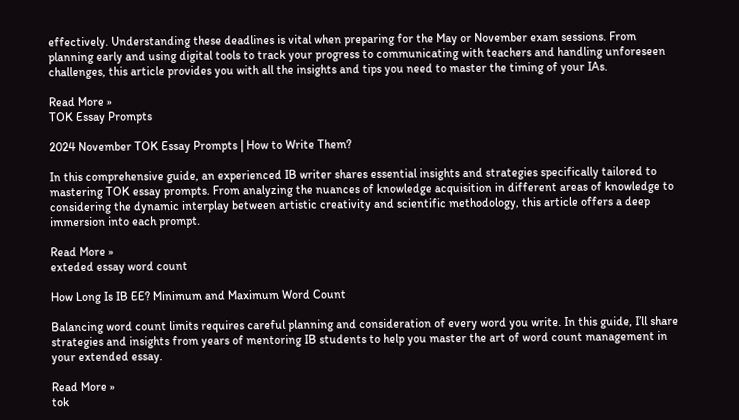effectively. Understanding these deadlines is vital when preparing for the May or November exam sessions. From planning early and using digital tools to track your progress to communicating with teachers and handling unforeseen challenges, this article provides you with all the insights and tips you need to master the timing of your IAs.

Read More »
TOK Essay Prompts

2024 November TOK Essay Prompts | How to Write Them?

In this comprehensive guide, an experienced IB writer shares essential insights and strategies specifically tailored to mastering TOK essay prompts. From analyzing the nuances of knowledge acquisition in different areas of knowledge to considering the dynamic interplay between artistic creativity and scientific methodology, this article offers a deep immersion into each prompt.

Read More »
exteded essay word count

How Long Is IB EE? Minimum and Maximum Word Count

Balancing word count limits requires careful planning and consideration of every word you write. In this guide, I’ll share strategies and insights from years of mentoring IB students to help you master the art of word count management in your extended essay.

Read More »
tok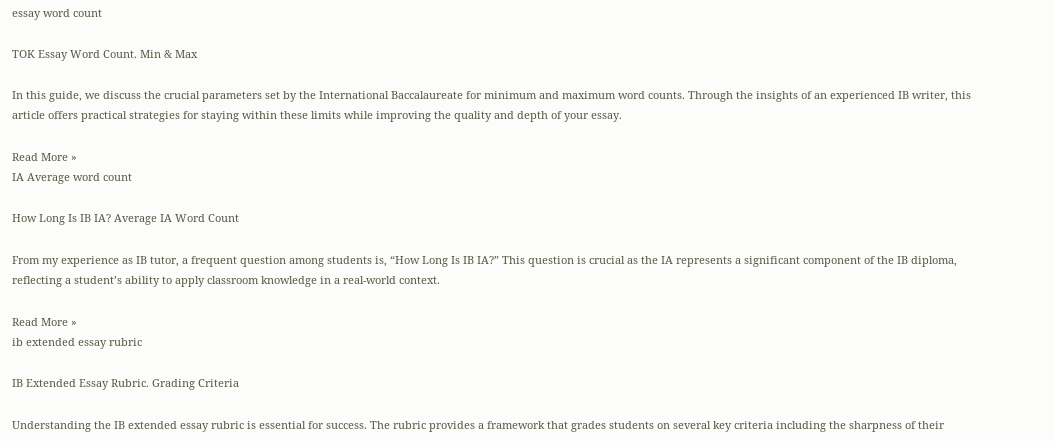essay word count

TOK Essay Word Count. Min & Max

In this guide, we discuss the crucial parameters set by the International Baccalaureate for minimum and maximum word counts. Through the insights of an experienced IB writer, this article offers practical strategies for staying within these limits while improving the quality and depth of your essay.

Read More »
IA Average word count

How Long Is IB IA? Average IA Word Count

From my experience as IB tutor, a frequent question among students is, “How Long Is IB IA?” This question is crucial as the IA represents a significant component of the IB diploma, reflecting a student’s ability to apply classroom knowledge in a real-world context.

Read More »
ib extended essay rubric

IB Extended Essay Rubric. Grading Criteria

Understanding the IB extended essay rubric is essential for success. The rubric provides a framework that grades students on several key criteria including the sharpness of their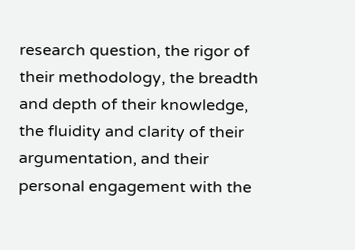research question, the rigor of their methodology, the breadth and depth of their knowledge, the fluidity and clarity of their argumentation, and their personal engagement with the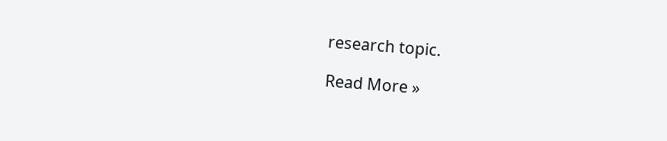research topic.

Read More »